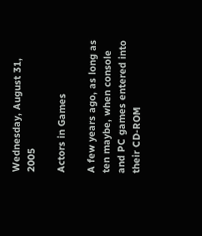Wednesday, August 31, 2005

Actors in Games

A few years ago, as long as ten maybe, when console and PC games entered into their CD-ROM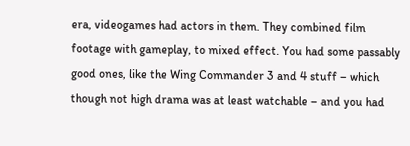era, videogames had actors in them. They combined film footage with gameplay, to mixed effect. You had some passably good ones, like the Wing Commander 3 and 4 stuff – which though not high drama was at least watchable – and you had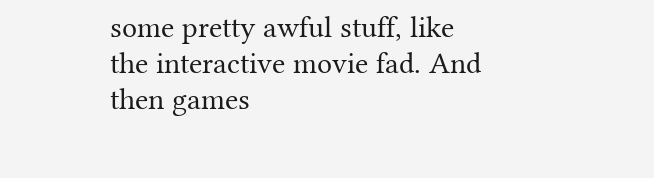some pretty awful stuff, like the interactive movie fad. And then games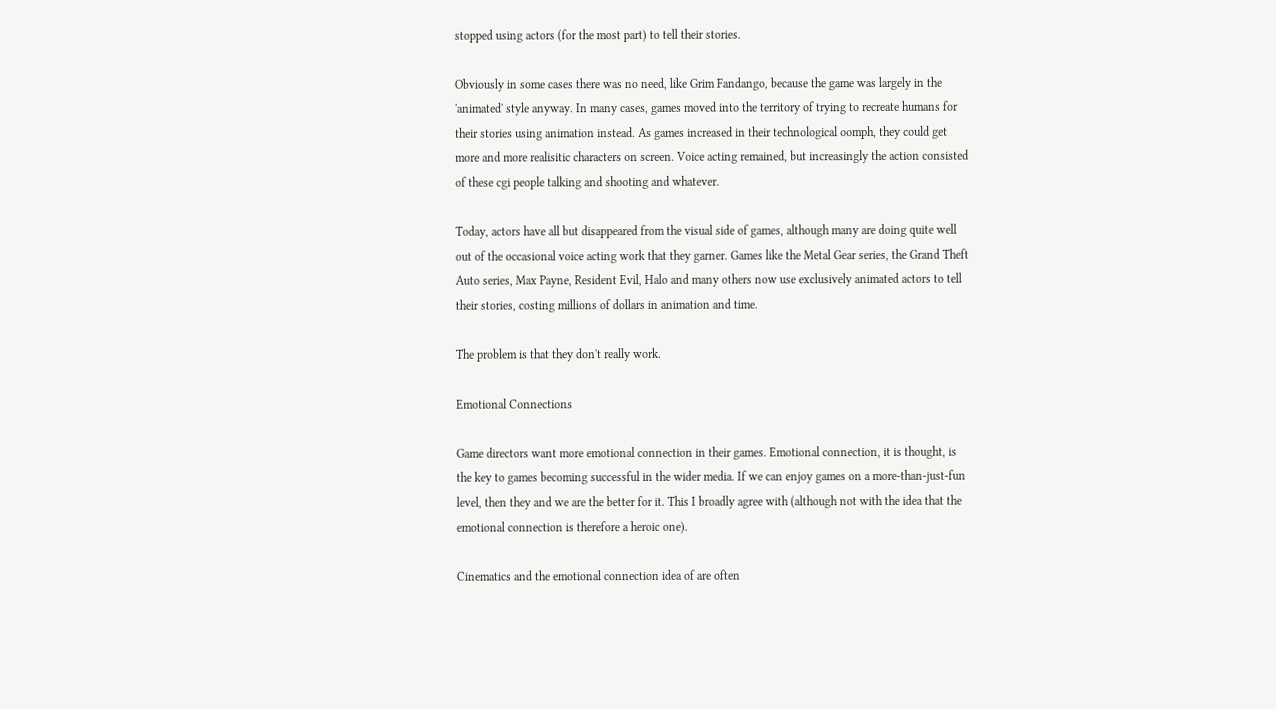stopped using actors (for the most part) to tell their stories.

Obviously in some cases there was no need, like Grim Fandango, because the game was largely in the 'animated' style anyway. In many cases, games moved into the territory of trying to recreate humans for their stories using animation instead. As games increased in their technological oomph, they could get more and more realisitic characters on screen. Voice acting remained, but increasingly the action consisted of these cgi people talking and shooting and whatever.

Today, actors have all but disappeared from the visual side of games, although many are doing quite well out of the occasional voice acting work that they garner. Games like the Metal Gear series, the Grand Theft Auto series, Max Payne, Resident Evil, Halo and many others now use exclusively animated actors to tell their stories, costing millions of dollars in animation and time.

The problem is that they don't really work.

Emotional Connections

Game directors want more emotional connection in their games. Emotional connection, it is thought, is the key to games becoming successful in the wider media. If we can enjoy games on a more-than-just-fun level, then they and we are the better for it. This I broadly agree with (although not with the idea that the emotional connection is therefore a heroic one).

Cinematics and the emotional connection idea of are often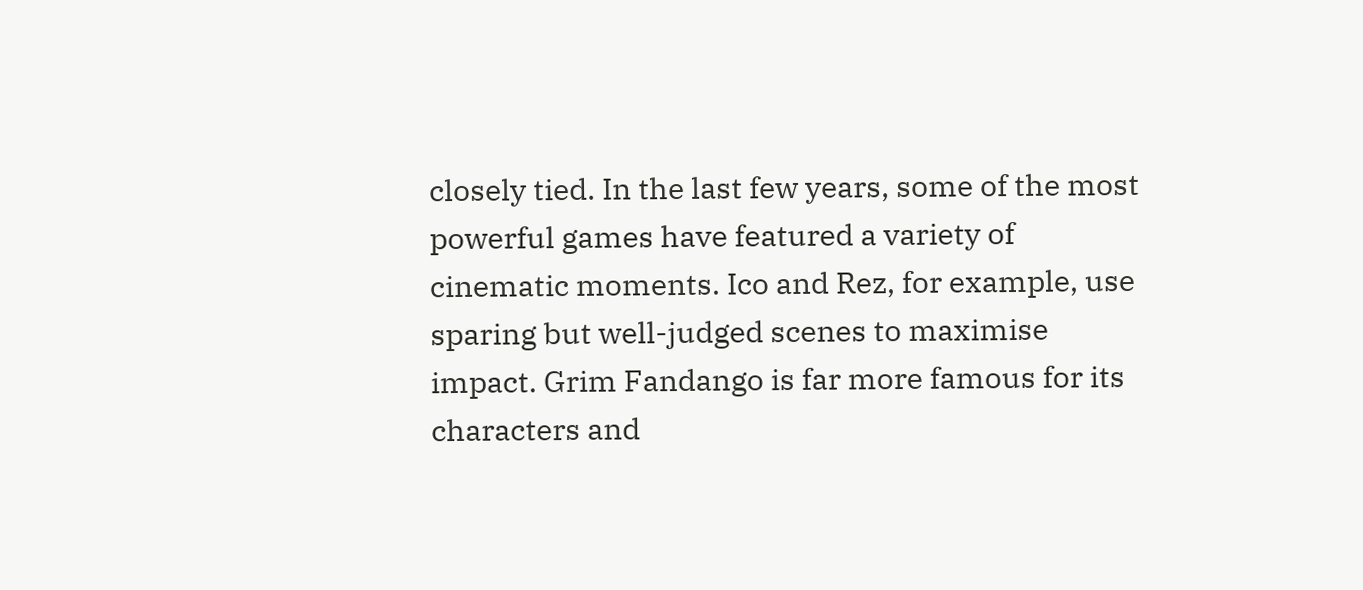closely tied. In the last few years, some of the most powerful games have featured a variety of cinematic moments. Ico and Rez, for example, use sparing but well-judged scenes to maximise impact. Grim Fandango is far more famous for its characters and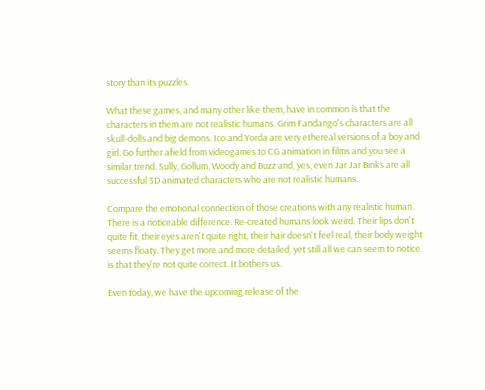story than its puzzles.

What these games, and many other like them, have in common is that the characters in them are not realistic humans. Grim Fandango's characters are all skull-dolls and big demons. Ico and Yorda are very ethereal versions of a boy and girl. Go further afield from videogames to CG animation in films and you see a similar trend. Sully, Gollum, Woody and Buzz and, yes, even Jar Jar Binks are all successful 3D animated characters who are not realistic humans.

Compare the emotional connection of those creations with any realistic human. There is a noticeable difference. Re-created humans look weird. Their lips don't quite fit, their eyes aren't quite right, their hair doesn't feel real, their body weight seems floaty. They get more and more detailed, yet still all we can seem to notice is that they're not quite correct. It bothers us.

Even today, we have the upcoming release of the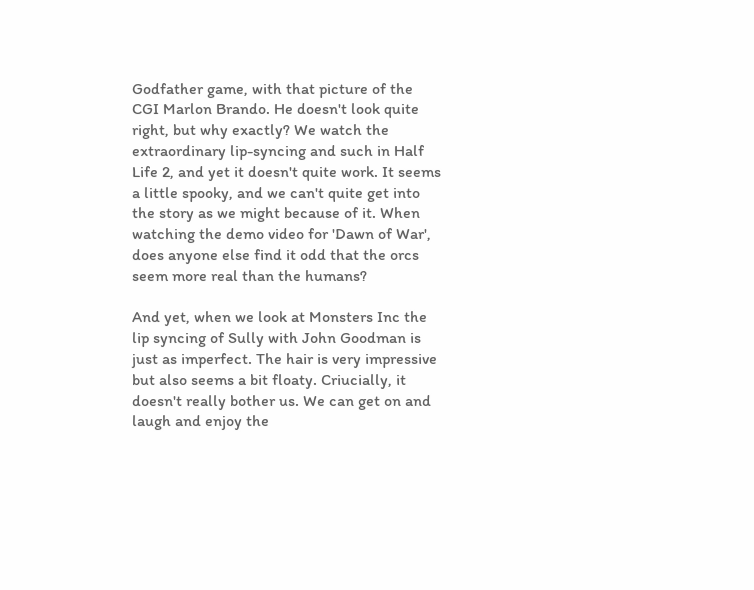Godfather game, with that picture of the CGI Marlon Brando. He doesn't look quite right, but why exactly? We watch the extraordinary lip-syncing and such in Half Life 2, and yet it doesn't quite work. It seems a little spooky, and we can't quite get into the story as we might because of it. When watching the demo video for 'Dawn of War', does anyone else find it odd that the orcs seem more real than the humans?

And yet, when we look at Monsters Inc the lip syncing of Sully with John Goodman is just as imperfect. The hair is very impressive but also seems a bit floaty. Criucially, it doesn't really bother us. We can get on and laugh and enjoy the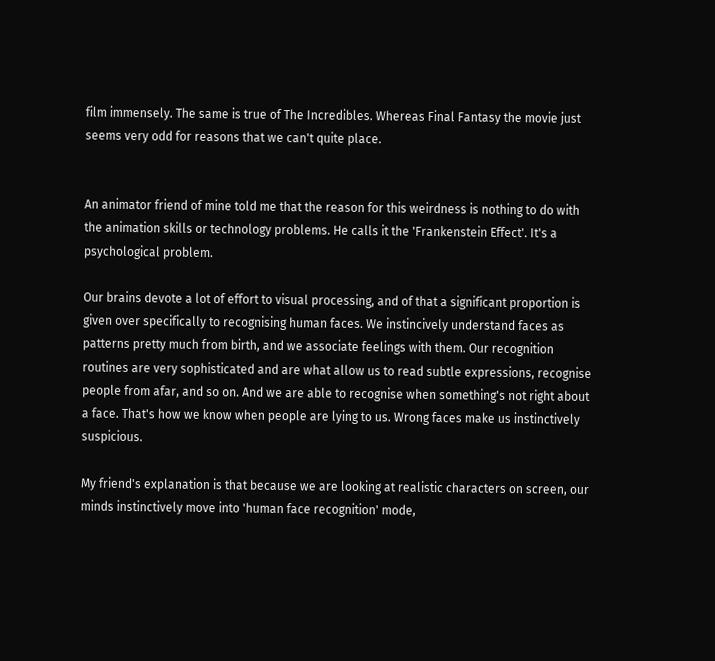film immensely. The same is true of The Incredibles. Whereas Final Fantasy the movie just seems very odd for reasons that we can't quite place.


An animator friend of mine told me that the reason for this weirdness is nothing to do with the animation skills or technology problems. He calls it the 'Frankenstein Effect'. It's a psychological problem.

Our brains devote a lot of effort to visual processing, and of that a significant proportion is given over specifically to recognising human faces. We instincively understand faces as patterns pretty much from birth, and we associate feelings with them. Our recognition routines are very sophisticated and are what allow us to read subtle expressions, recognise people from afar, and so on. And we are able to recognise when something's not right about a face. That's how we know when people are lying to us. Wrong faces make us instinctively suspicious.

My friend's explanation is that because we are looking at realistic characters on screen, our minds instinctively move into 'human face recognition' mode,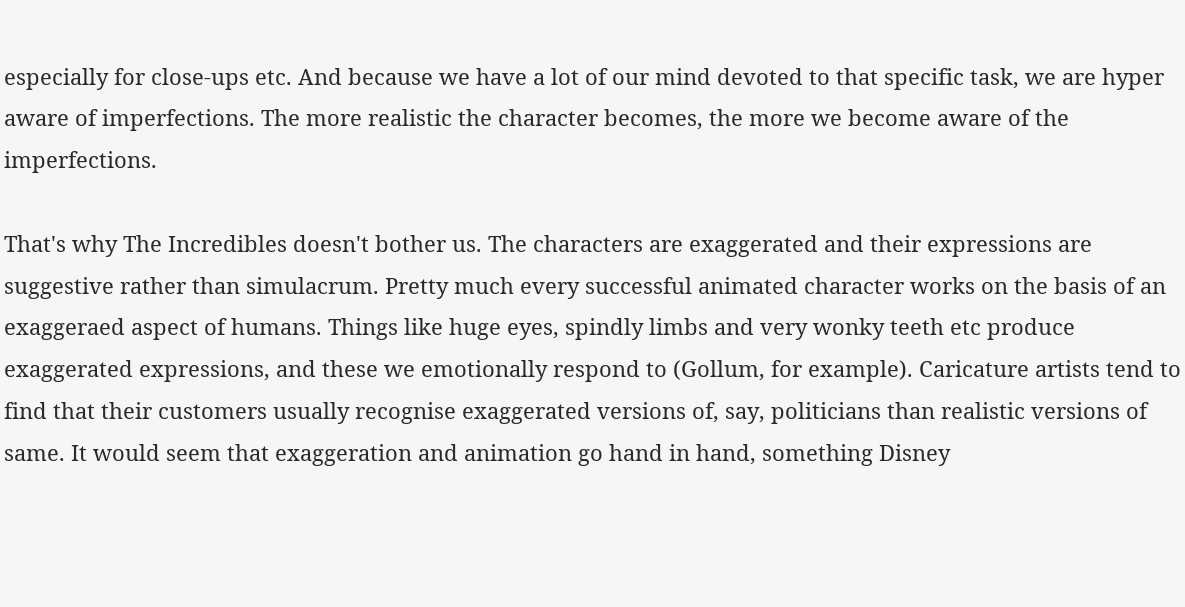especially for close-ups etc. And because we have a lot of our mind devoted to that specific task, we are hyper aware of imperfections. The more realistic the character becomes, the more we become aware of the imperfections.

That's why The Incredibles doesn't bother us. The characters are exaggerated and their expressions are suggestive rather than simulacrum. Pretty much every successful animated character works on the basis of an exaggeraed aspect of humans. Things like huge eyes, spindly limbs and very wonky teeth etc produce exaggerated expressions, and these we emotionally respond to (Gollum, for example). Caricature artists tend to find that their customers usually recognise exaggerated versions of, say, politicians than realistic versions of same. It would seem that exaggeration and animation go hand in hand, something Disney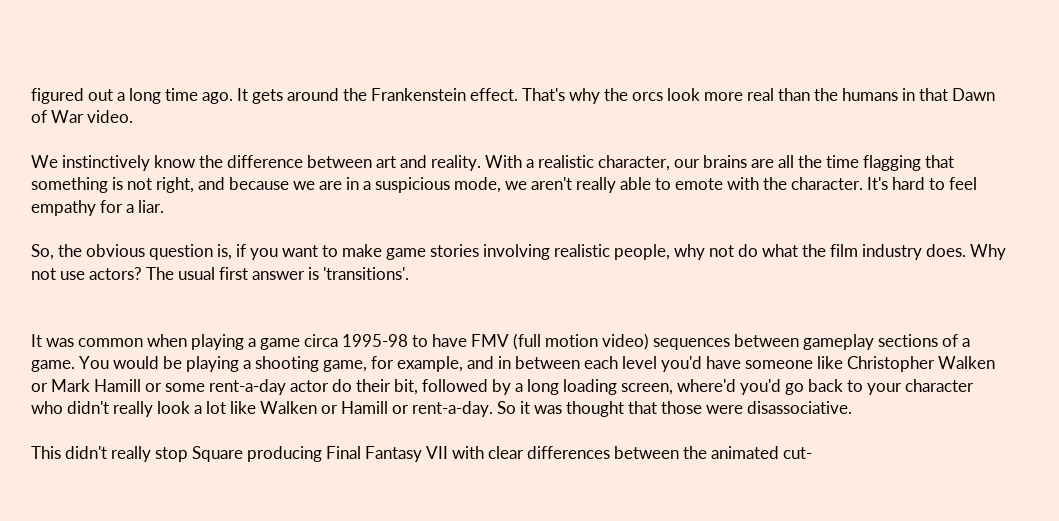figured out a long time ago. It gets around the Frankenstein effect. That's why the orcs look more real than the humans in that Dawn of War video.

We instinctively know the difference between art and reality. With a realistic character, our brains are all the time flagging that something is not right, and because we are in a suspicious mode, we aren't really able to emote with the character. It's hard to feel empathy for a liar.

So, the obvious question is, if you want to make game stories involving realistic people, why not do what the film industry does. Why not use actors? The usual first answer is 'transitions'.


It was common when playing a game circa 1995-98 to have FMV (full motion video) sequences between gameplay sections of a game. You would be playing a shooting game, for example, and in between each level you'd have someone like Christopher Walken or Mark Hamill or some rent-a-day actor do their bit, followed by a long loading screen, where'd you'd go back to your character who didn't really look a lot like Walken or Hamill or rent-a-day. So it was thought that those were disassociative.

This didn't really stop Square producing Final Fantasy VII with clear differences between the animated cut-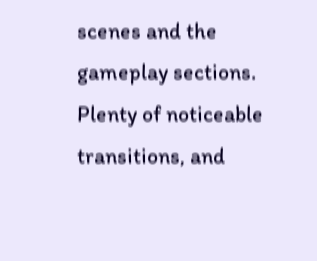scenes and the gameplay sections. Plenty of noticeable transitions, and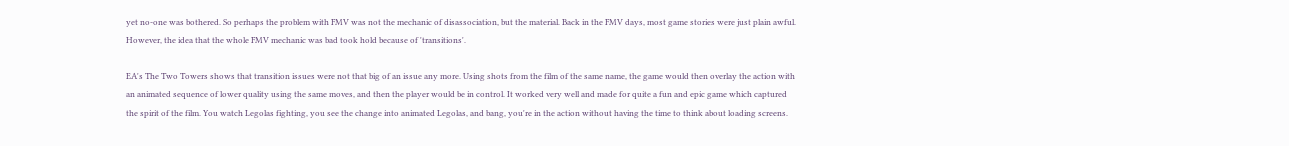yet no-one was bothered. So perhaps the problem with FMV was not the mechanic of disassociation, but the material. Back in the FMV days, most game stories were just plain awful. However, the idea that the whole FMV mechanic was bad took hold because of 'transitions'.

EA's The Two Towers shows that transition issues were not that big of an issue any more. Using shots from the film of the same name, the game would then overlay the action with an animated sequence of lower quality using the same moves, and then the player would be in control. It worked very well and made for quite a fun and epic game which captured the spirit of the film. You watch Legolas fighting, you see the change into animated Legolas, and bang, you're in the action without having the time to think about loading screens.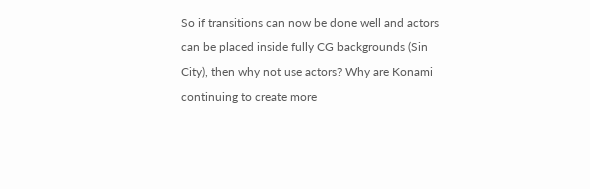So if transitions can now be done well and actors can be placed inside fully CG backgrounds (Sin City), then why not use actors? Why are Konami continuing to create more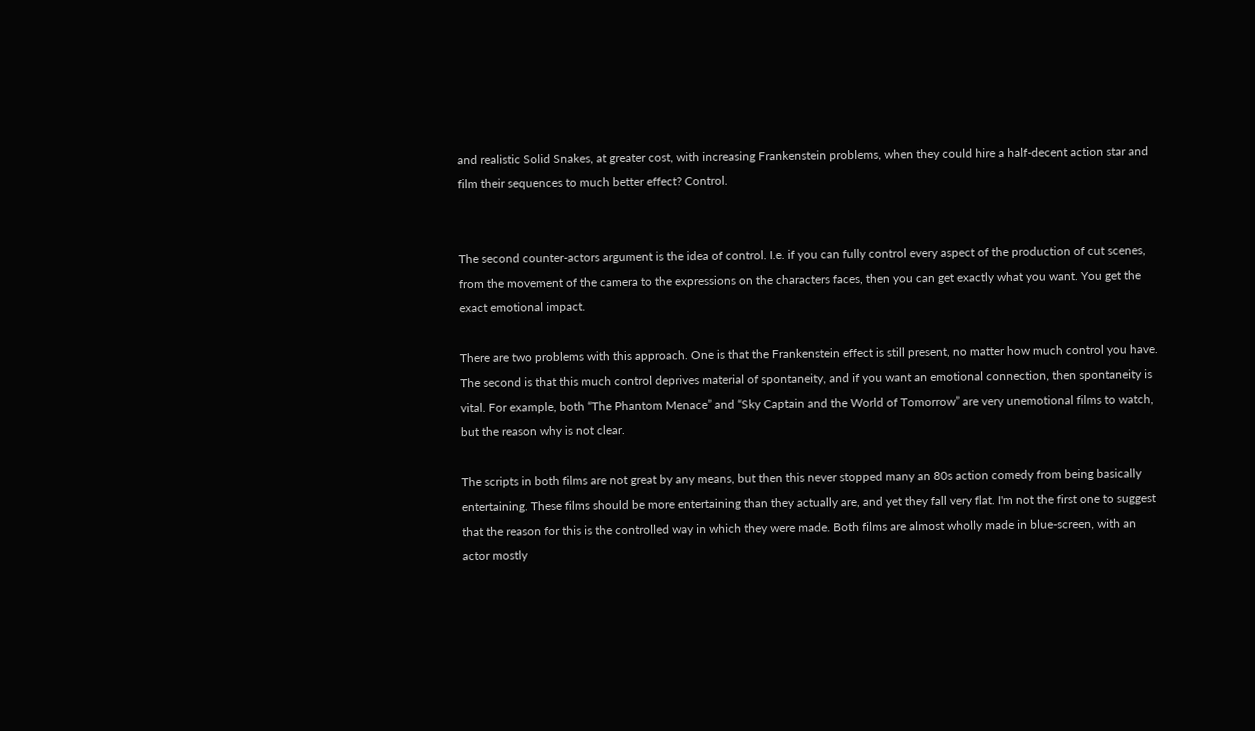and realistic Solid Snakes, at greater cost, with increasing Frankenstein problems, when they could hire a half-decent action star and film their sequences to much better effect? Control.


The second counter-actors argument is the idea of control. I.e. if you can fully control every aspect of the production of cut scenes, from the movement of the camera to the expressions on the characters faces, then you can get exactly what you want. You get the exact emotional impact.

There are two problems with this approach. One is that the Frankenstein effect is still present, no matter how much control you have. The second is that this much control deprives material of spontaneity, and if you want an emotional connection, then spontaneity is vital. For example, both “The Phantom Menace” and “Sky Captain and the World of Tomorrow” are very unemotional films to watch, but the reason why is not clear.

The scripts in both films are not great by any means, but then this never stopped many an 80s action comedy from being basically entertaining. These films should be more entertaining than they actually are, and yet they fall very flat. I'm not the first one to suggest that the reason for this is the controlled way in which they were made. Both films are almost wholly made in blue-screen, with an actor mostly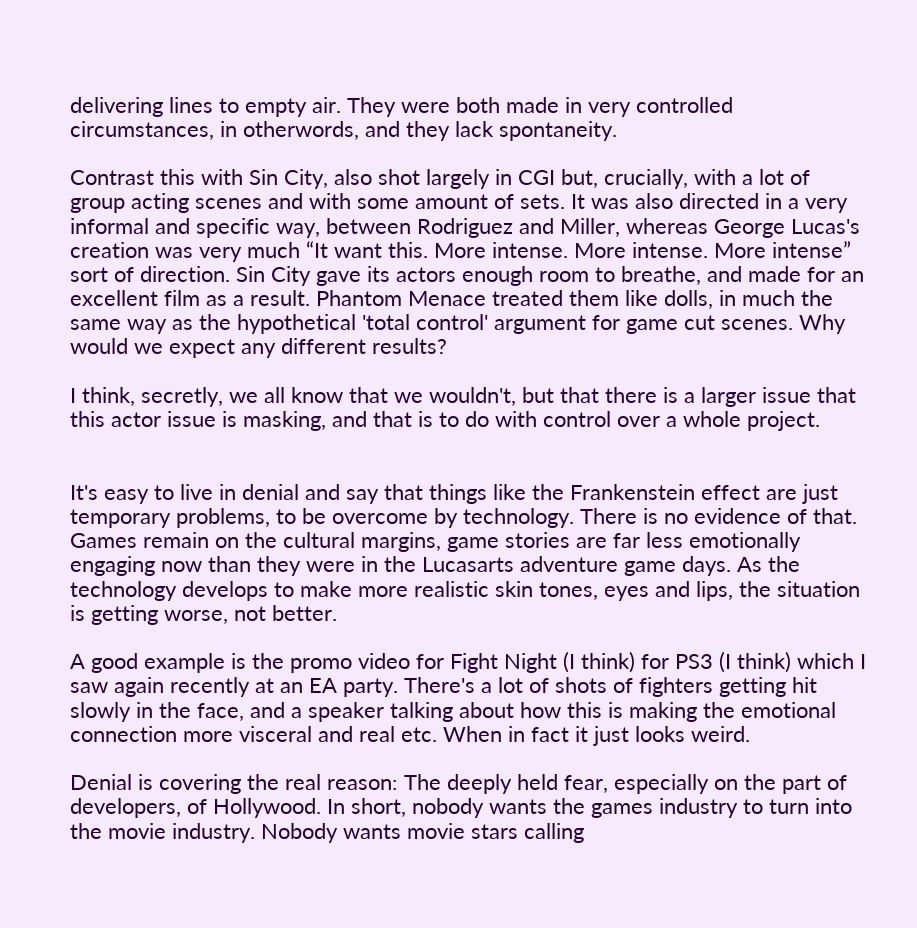delivering lines to empty air. They were both made in very controlled circumstances, in otherwords, and they lack spontaneity.

Contrast this with Sin City, also shot largely in CGI but, crucially, with a lot of group acting scenes and with some amount of sets. It was also directed in a very informal and specific way, between Rodriguez and Miller, whereas George Lucas's creation was very much “It want this. More intense. More intense. More intense” sort of direction. Sin City gave its actors enough room to breathe, and made for an excellent film as a result. Phantom Menace treated them like dolls, in much the same way as the hypothetical 'total control' argument for game cut scenes. Why would we expect any different results?

I think, secretly, we all know that we wouldn't, but that there is a larger issue that this actor issue is masking, and that is to do with control over a whole project.


It's easy to live in denial and say that things like the Frankenstein effect are just temporary problems, to be overcome by technology. There is no evidence of that. Games remain on the cultural margins, game stories are far less emotionally engaging now than they were in the Lucasarts adventure game days. As the technology develops to make more realistic skin tones, eyes and lips, the situation is getting worse, not better.

A good example is the promo video for Fight Night (I think) for PS3 (I think) which I saw again recently at an EA party. There's a lot of shots of fighters getting hit slowly in the face, and a speaker talking about how this is making the emotional connection more visceral and real etc. When in fact it just looks weird.

Denial is covering the real reason: The deeply held fear, especially on the part of developers, of Hollywood. In short, nobody wants the games industry to turn into the movie industry. Nobody wants movie stars calling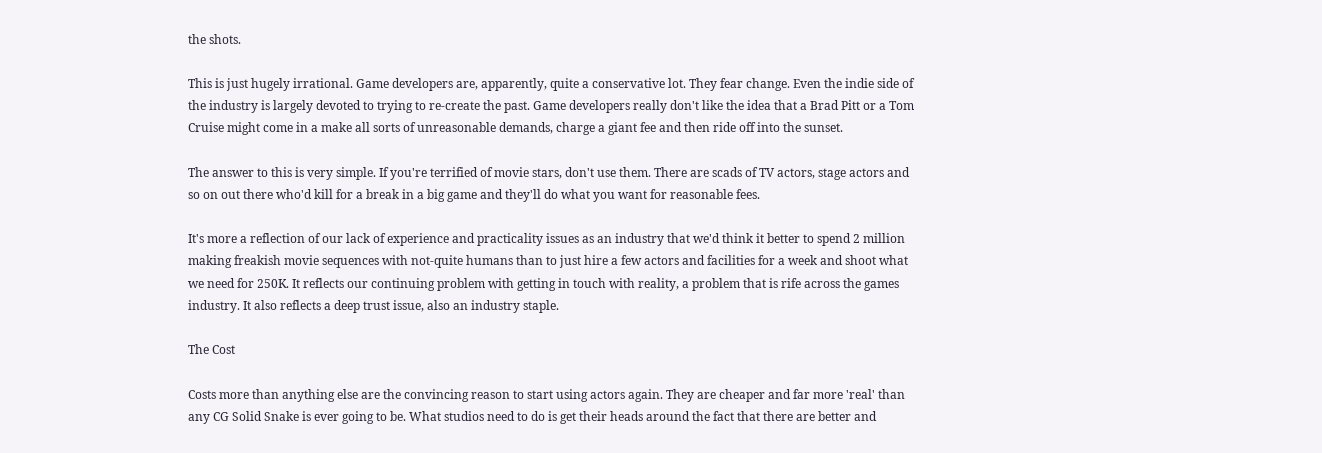the shots.

This is just hugely irrational. Game developers are, apparently, quite a conservative lot. They fear change. Even the indie side of the industry is largely devoted to trying to re-create the past. Game developers really don't like the idea that a Brad Pitt or a Tom Cruise might come in a make all sorts of unreasonable demands, charge a giant fee and then ride off into the sunset.

The answer to this is very simple. If you're terrified of movie stars, don't use them. There are scads of TV actors, stage actors and so on out there who'd kill for a break in a big game and they'll do what you want for reasonable fees.

It's more a reflection of our lack of experience and practicality issues as an industry that we'd think it better to spend 2 million making freakish movie sequences with not-quite humans than to just hire a few actors and facilities for a week and shoot what we need for 250K. It reflects our continuing problem with getting in touch with reality, a problem that is rife across the games industry. It also reflects a deep trust issue, also an industry staple.

The Cost

Costs more than anything else are the convincing reason to start using actors again. They are cheaper and far more 'real' than any CG Solid Snake is ever going to be. What studios need to do is get their heads around the fact that there are better and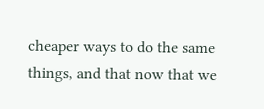cheaper ways to do the same things, and that now that we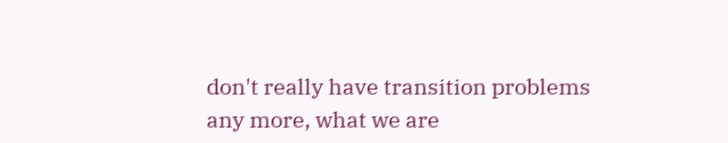don't really have transition problems any more, what we are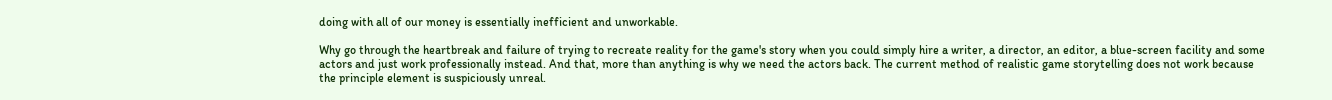doing with all of our money is essentially inefficient and unworkable.

Why go through the heartbreak and failure of trying to recreate reality for the game's story when you could simply hire a writer, a director, an editor, a blue-screen facility and some actors and just work professionally instead. And that, more than anything is why we need the actors back. The current method of realistic game storytelling does not work because the principle element is suspiciously unreal.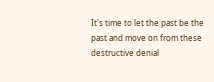It's time to let the past be the past and move on from these destructive denial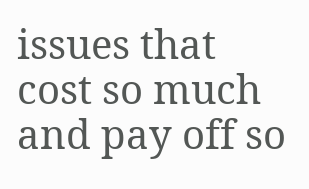issues that cost so much and pay off so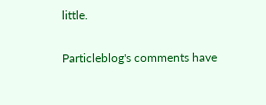little.

Particleblog's comments have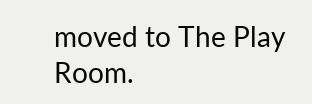moved to The Play Room.